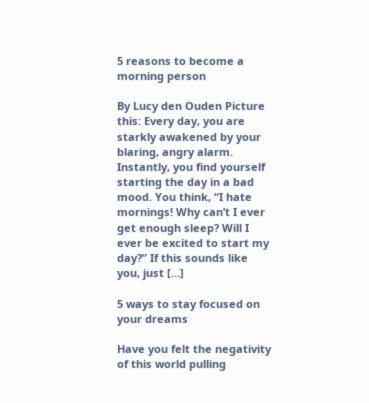5 reasons to become a morning person

By Lucy den Ouden Picture this: Every day, you are starkly awakened by your blaring, angry alarm. Instantly, you find yourself starting the day in a bad mood. You think, “I hate mornings! Why can’t I ever get enough sleep? Will I ever be excited to start my day?” If this sounds like you, just […]

5 ways to stay focused on your dreams

Have you felt the negativity of this world pulling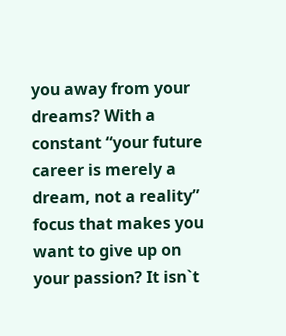you away from your dreams? With a constant “your future career is merely a dream, not a reality” focus that makes you want to give up on your passion? It isn`t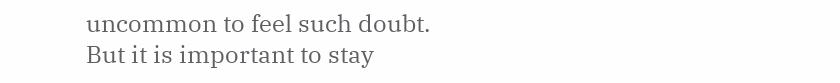uncommon to feel such doubt. But it is important to stay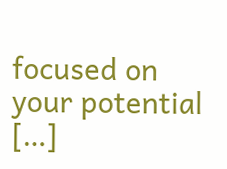focused on your potential […]